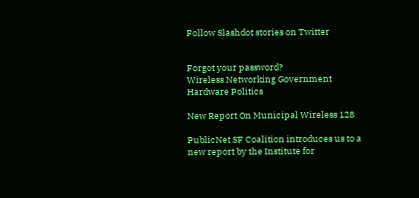Follow Slashdot stories on Twitter


Forgot your password?
Wireless Networking Government Hardware Politics

New Report On Municipal Wireless 128

PublicNet SF Coalition introduces us to a new report by the Institute for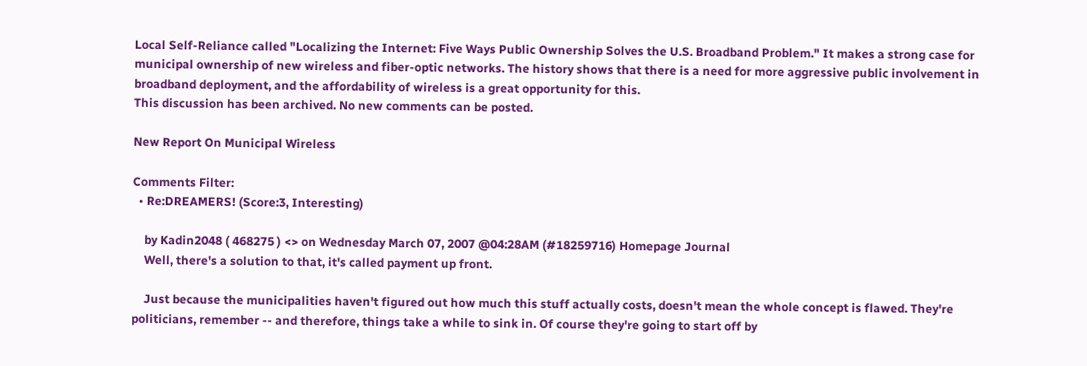Local Self-Reliance called "Localizing the Internet: Five Ways Public Ownership Solves the U.S. Broadband Problem." It makes a strong case for municipal ownership of new wireless and fiber-optic networks. The history shows that there is a need for more aggressive public involvement in broadband deployment, and the affordability of wireless is a great opportunity for this.
This discussion has been archived. No new comments can be posted.

New Report On Municipal Wireless

Comments Filter:
  • Re:DREAMERS! (Score:3, Interesting)

    by Kadin2048 ( 468275 ) <> on Wednesday March 07, 2007 @04:28AM (#18259716) Homepage Journal
    Well, there's a solution to that, it's called payment up front.

    Just because the municipalities haven't figured out how much this stuff actually costs, doesn't mean the whole concept is flawed. They're politicians, remember -- and therefore, things take a while to sink in. Of course they're going to start off by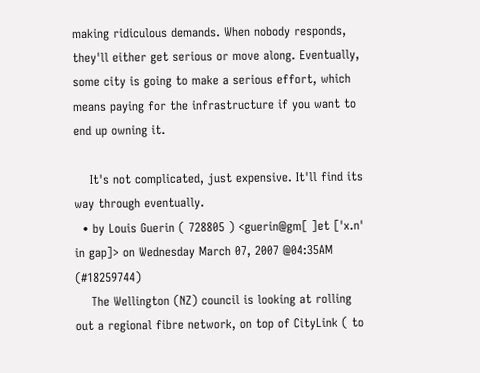making ridiculous demands. When nobody responds, they'll either get serious or move along. Eventually, some city is going to make a serious effort, which means paying for the infrastructure if you want to end up owning it.

    It's not complicated, just expensive. It'll find its way through eventually.
  • by Louis Guerin ( 728805 ) <guerin@gm[ ]et ['x.n' in gap]> on Wednesday March 07, 2007 @04:35AM (#18259744)
    The Wellington (NZ) council is looking at rolling out a regional fibre network, on top of CityLink ( to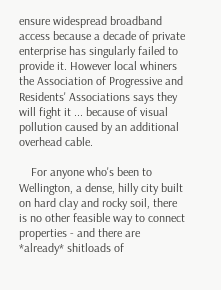ensure widespread broadband access because a decade of private enterprise has singularly failed to provide it. However local whiners the Association of Progressive and Residents' Associations says they will fight it ... because of visual pollution caused by an additional overhead cable.

    For anyone who's been to Wellington, a dense, hilly city built on hard clay and rocky soil, there is no other feasible way to connect properties - and there are *already* shitloads of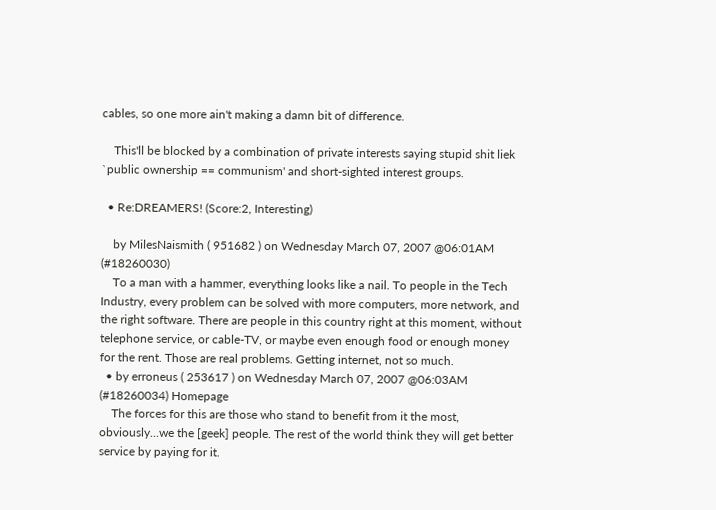cables, so one more ain't making a damn bit of difference.

    This'll be blocked by a combination of private interests saying stupid shit liek `public ownership == communism' and short-sighted interest groups.

  • Re:DREAMERS! (Score:2, Interesting)

    by MilesNaismith ( 951682 ) on Wednesday March 07, 2007 @06:01AM (#18260030)
    To a man with a hammer, everything looks like a nail. To people in the Tech Industry, every problem can be solved with more computers, more network, and the right software. There are people in this country right at this moment, without telephone service, or cable-TV, or maybe even enough food or enough money for the rent. Those are real problems. Getting internet, not so much.
  • by erroneus ( 253617 ) on Wednesday March 07, 2007 @06:03AM (#18260034) Homepage
    The forces for this are those who stand to benefit from it the most, obviously...we the [geek] people. The rest of the world think they will get better service by paying for it.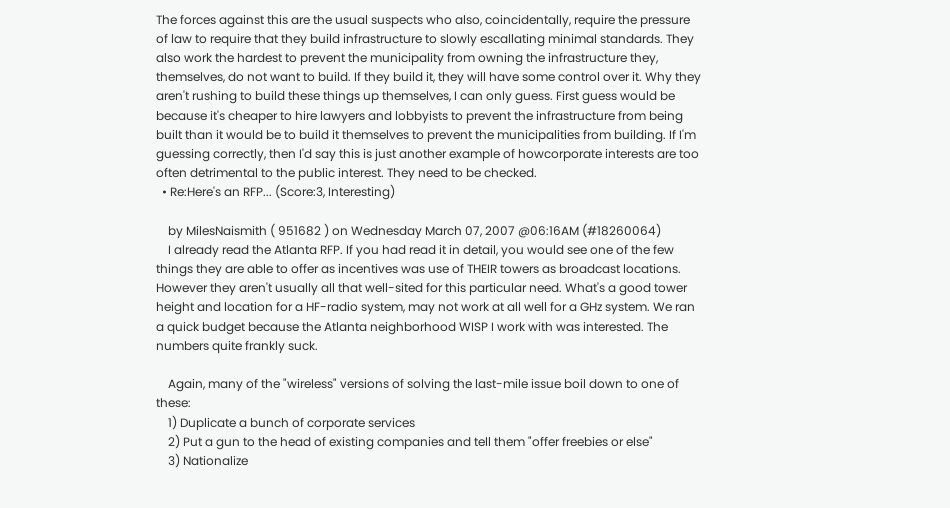The forces against this are the usual suspects who also, coincidentally, require the pressure of law to require that they build infrastructure to slowly escallating minimal standards. They also work the hardest to prevent the municipality from owning the infrastructure they, themselves, do not want to build. If they build it, they will have some control over it. Why they aren't rushing to build these things up themselves, I can only guess. First guess would be because it's cheaper to hire lawyers and lobbyists to prevent the infrastructure from being built than it would be to build it themselves to prevent the municipalities from building. If I'm guessing correctly, then I'd say this is just another example of howcorporate interests are too often detrimental to the public interest. They need to be checked.
  • Re:Here's an RFP... (Score:3, Interesting)

    by MilesNaismith ( 951682 ) on Wednesday March 07, 2007 @06:16AM (#18260064)
    I already read the Atlanta RFP. If you had read it in detail, you would see one of the few things they are able to offer as incentives was use of THEIR towers as broadcast locations. However they aren't usually all that well-sited for this particular need. What's a good tower height and location for a HF-radio system, may not work at all well for a GHz system. We ran a quick budget because the Atlanta neighborhood WISP I work with was interested. The numbers quite frankly suck.

    Again, many of the "wireless" versions of solving the last-mile issue boil down to one of these:
    1) Duplicate a bunch of corporate services
    2) Put a gun to the head of existing companies and tell them "offer freebies or else"
    3) Nationalize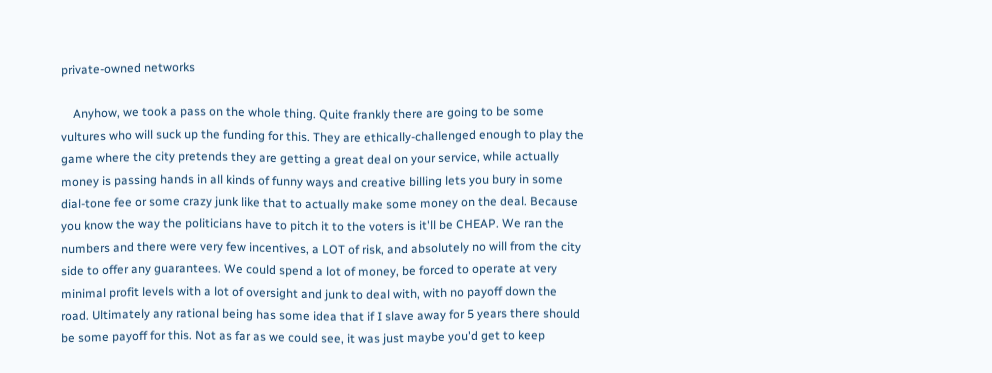private-owned networks

    Anyhow, we took a pass on the whole thing. Quite frankly there are going to be some vultures who will suck up the funding for this. They are ethically-challenged enough to play the game where the city pretends they are getting a great deal on your service, while actually money is passing hands in all kinds of funny ways and creative billing lets you bury in some dial-tone fee or some crazy junk like that to actually make some money on the deal. Because you know the way the politicians have to pitch it to the voters is it'll be CHEAP. We ran the numbers and there were very few incentives, a LOT of risk, and absolutely no will from the city side to offer any guarantees. We could spend a lot of money, be forced to operate at very minimal profit levels with a lot of oversight and junk to deal with, with no payoff down the road. Ultimately any rational being has some idea that if I slave away for 5 years there should be some payoff for this. Not as far as we could see, it was just maybe you'd get to keep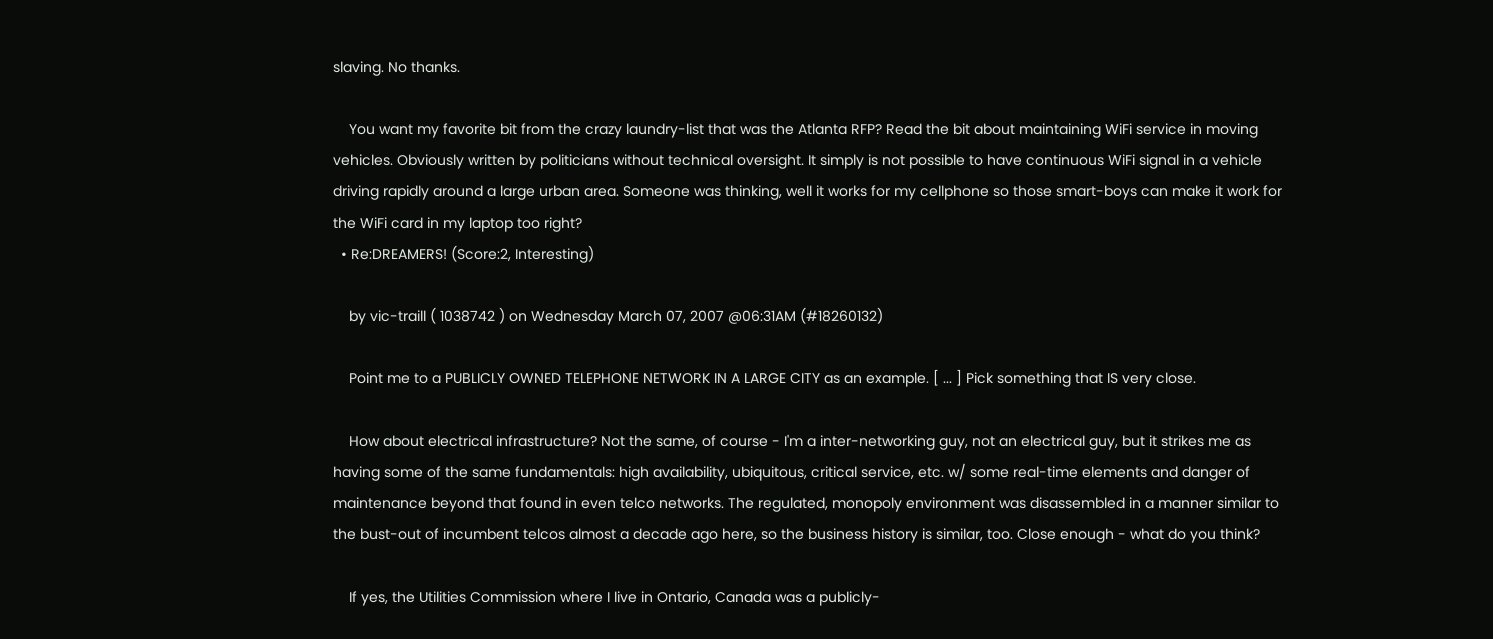slaving. No thanks.

    You want my favorite bit from the crazy laundry-list that was the Atlanta RFP? Read the bit about maintaining WiFi service in moving vehicles. Obviously written by politicians without technical oversight. It simply is not possible to have continuous WiFi signal in a vehicle driving rapidly around a large urban area. Someone was thinking, well it works for my cellphone so those smart-boys can make it work for the WiFi card in my laptop too right?
  • Re:DREAMERS! (Score:2, Interesting)

    by vic-traill ( 1038742 ) on Wednesday March 07, 2007 @06:31AM (#18260132)

    Point me to a PUBLICLY OWNED TELEPHONE NETWORK IN A LARGE CITY as an example. [ ... ] Pick something that IS very close.

    How about electrical infrastructure? Not the same, of course - I'm a inter-networking guy, not an electrical guy, but it strikes me as having some of the same fundamentals: high availability, ubiquitous, critical service, etc. w/ some real-time elements and danger of maintenance beyond that found in even telco networks. The regulated, monopoly environment was disassembled in a manner similar to the bust-out of incumbent telcos almost a decade ago here, so the business history is similar, too. Close enough - what do you think?

    If yes, the Utilities Commission where I live in Ontario, Canada was a publicly-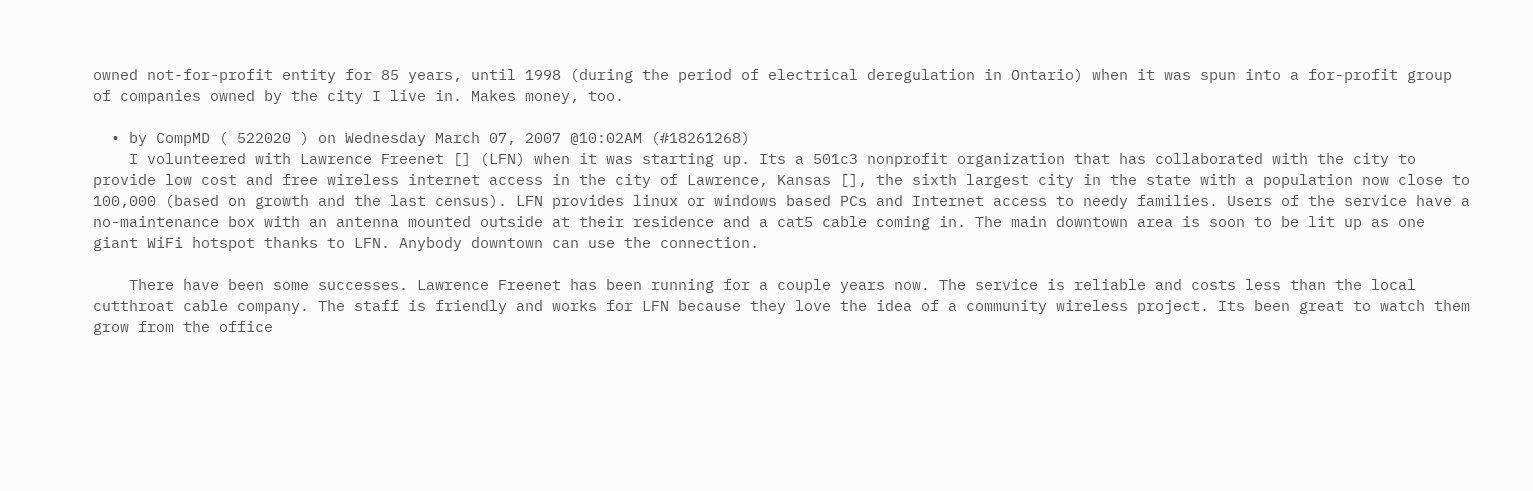owned not-for-profit entity for 85 years, until 1998 (during the period of electrical deregulation in Ontario) when it was spun into a for-profit group of companies owned by the city I live in. Makes money, too.

  • by CompMD ( 522020 ) on Wednesday March 07, 2007 @10:02AM (#18261268)
    I volunteered with Lawrence Freenet [] (LFN) when it was starting up. Its a 501c3 nonprofit organization that has collaborated with the city to provide low cost and free wireless internet access in the city of Lawrence, Kansas [], the sixth largest city in the state with a population now close to 100,000 (based on growth and the last census). LFN provides linux or windows based PCs and Internet access to needy families. Users of the service have a no-maintenance box with an antenna mounted outside at their residence and a cat5 cable coming in. The main downtown area is soon to be lit up as one giant WiFi hotspot thanks to LFN. Anybody downtown can use the connection.

    There have been some successes. Lawrence Freenet has been running for a couple years now. The service is reliable and costs less than the local cutthroat cable company. The staff is friendly and works for LFN because they love the idea of a community wireless project. Its been great to watch them grow from the office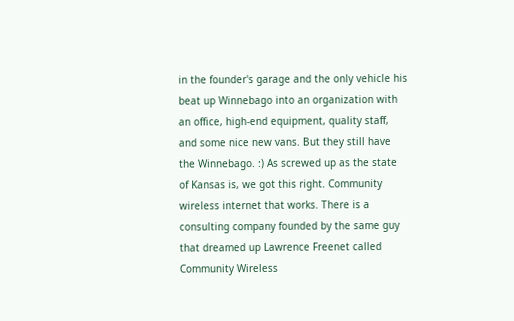in the founder's garage and the only vehicle his beat up Winnebago into an organization with an office, high-end equipment, quality staff, and some nice new vans. But they still have the Winnebago. :) As screwed up as the state of Kansas is, we got this right. Community wireless internet that works. There is a consulting company founded by the same guy that dreamed up Lawrence Freenet called Community Wireless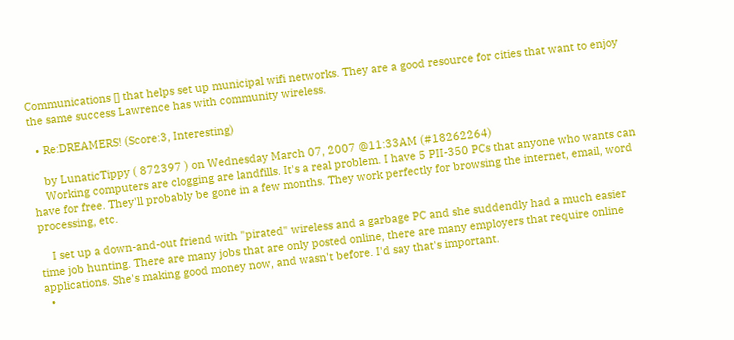Communications [] that helps set up municipal wifi networks. They are a good resource for cities that want to enjoy the same success Lawrence has with community wireless.

  • Re:DREAMERS! (Score:3, Interesting)

    by LunaticTippy ( 872397 ) on Wednesday March 07, 2007 @11:33AM (#18262264)
    Working computers are clogging are landfills. It's a real problem. I have 5 PII-350 PCs that anyone who wants can have for free. They'll probably be gone in a few months. They work perfectly for browsing the internet, email, word processing, etc.

    I set up a down-and-out friend with "pirated" wireless and a garbage PC and she suddendly had a much easier time job hunting. There are many jobs that are only posted online, there are many employers that require online applications. She's making good money now, and wasn't before. I'd say that's important.
  •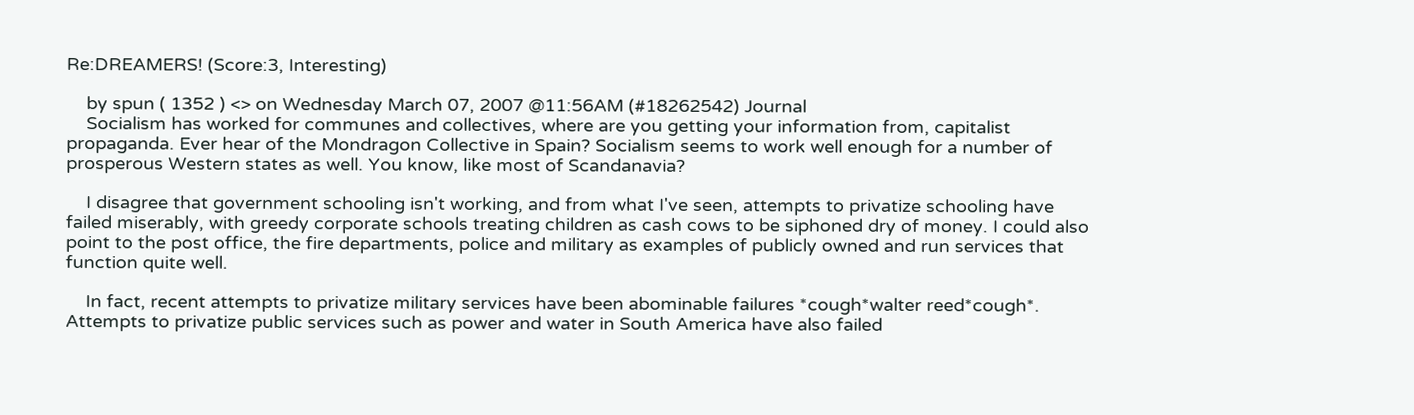Re:DREAMERS! (Score:3, Interesting)

    by spun ( 1352 ) <> on Wednesday March 07, 2007 @11:56AM (#18262542) Journal
    Socialism has worked for communes and collectives, where are you getting your information from, capitalist propaganda. Ever hear of the Mondragon Collective in Spain? Socialism seems to work well enough for a number of prosperous Western states as well. You know, like most of Scandanavia?

    I disagree that government schooling isn't working, and from what I've seen, attempts to privatize schooling have failed miserably, with greedy corporate schools treating children as cash cows to be siphoned dry of money. I could also point to the post office, the fire departments, police and military as examples of publicly owned and run services that function quite well.

    In fact, recent attempts to privatize military services have been abominable failures *cough*walter reed*cough*. Attempts to privatize public services such as power and water in South America have also failed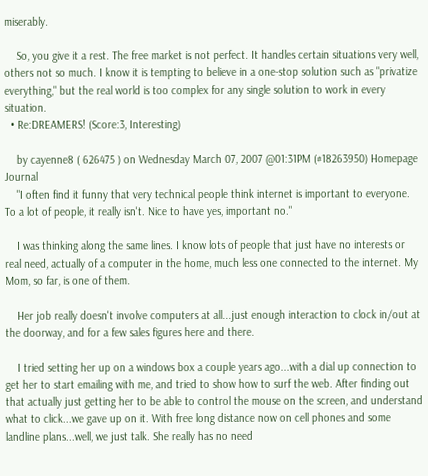miserably.

    So, you give it a rest. The free market is not perfect. It handles certain situations very well, others not so much. I know it is tempting to believe in a one-stop solution such as "privatize everything," but the real world is too complex for any single solution to work in every situation.
  • Re:DREAMERS! (Score:3, Interesting)

    by cayenne8 ( 626475 ) on Wednesday March 07, 2007 @01:31PM (#18263950) Homepage Journal
    "I often find it funny that very technical people think internet is important to everyone. To a lot of people, it really isn't. Nice to have yes, important no."

    I was thinking along the same lines. I know lots of people that just have no interests or real need, actually of a computer in the home, much less one connected to the internet. My Mom, so far, is one of them.

    Her job really doesn't involve computers at all...just enough interaction to clock in/out at the doorway, and for a few sales figures here and there.

    I tried setting her up on a windows box a couple years ago...with a dial up connection to get her to start emailing with me, and tried to show how to surf the web. After finding out that actually just getting her to be able to control the mouse on the screen, and understand what to click...we gave up on it. With free long distance now on cell phones and some landline plans...well, we just talk. She really has no need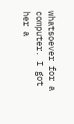whatsoever for a computer. I got her a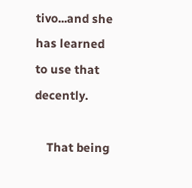tivo...and she has learned to use that decently.

    That being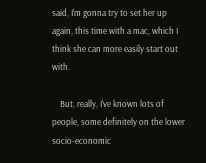said, I'm gonna try to set her up again, this time with a mac, which I think she can more easily start out with.

    But, really, I've known lots of people, some definitely on the lower socio-economic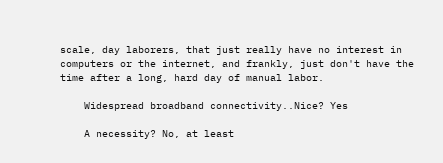scale, day laborers, that just really have no interest in computers or the internet, and frankly, just don't have the time after a long, hard day of manual labor.

    Widespread broadband connectivity..Nice? Yes

    A necessity? No, at least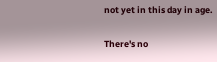not yet in this day in age.

There's no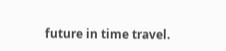future in time travel.